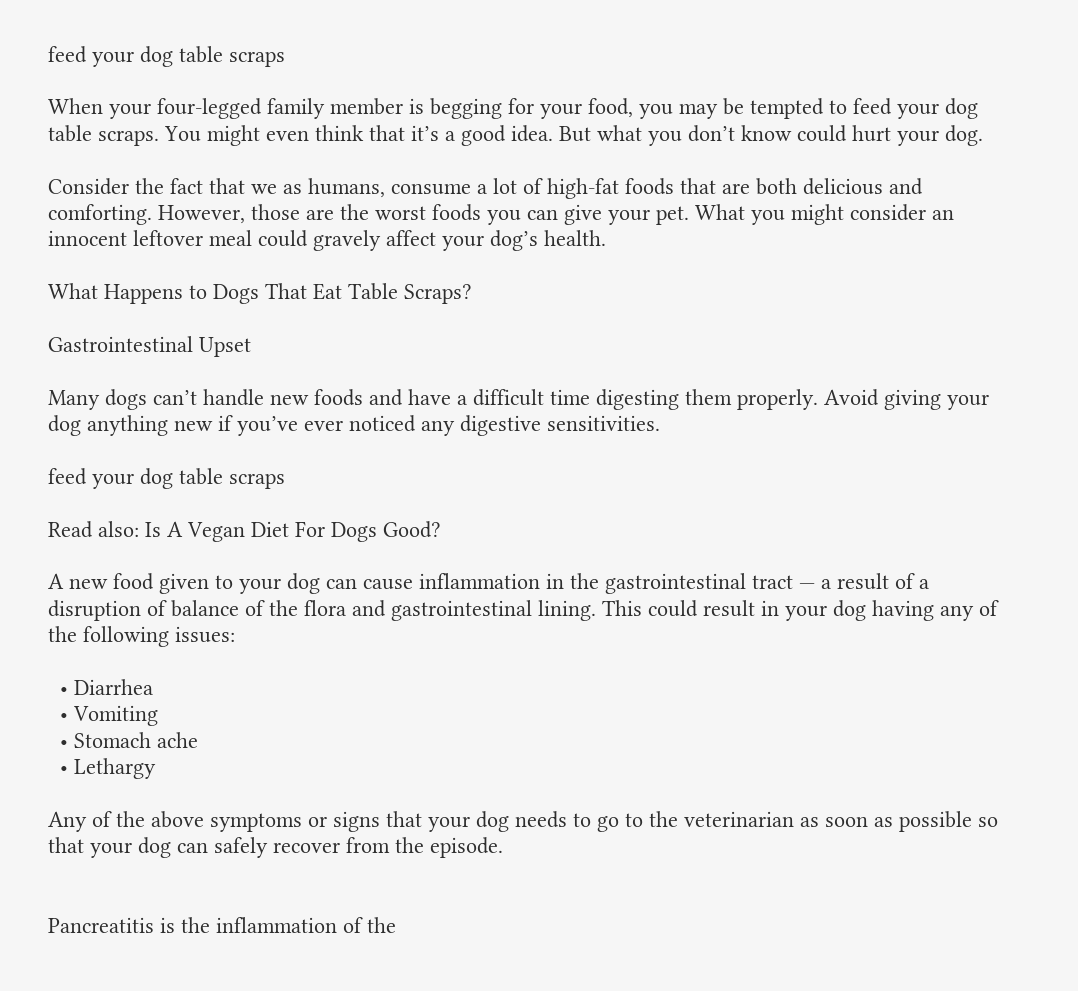feed your dog table scraps

When your four-legged family member is begging for your food, you may be tempted to feed your dog table scraps. You might even think that it’s a good idea. But what you don’t know could hurt your dog.

Consider the fact that we as humans, consume a lot of high-fat foods that are both delicious and comforting. However, those are the worst foods you can give your pet. What you might consider an innocent leftover meal could gravely affect your dog’s health.

What Happens to Dogs That Eat Table Scraps?

Gastrointestinal Upset

Many dogs can’t handle new foods and have a difficult time digesting them properly. Avoid giving your dog anything new if you’ve ever noticed any digestive sensitivities.

feed your dog table scraps

Read also: Is A Vegan Diet For Dogs Good?

A new food given to your dog can cause inflammation in the gastrointestinal tract — a result of a disruption of balance of the flora and gastrointestinal lining. This could result in your dog having any of the following issues:

  • Diarrhea
  • Vomiting
  • Stomach ache
  • Lethargy

Any of the above symptoms or signs that your dog needs to go to the veterinarian as soon as possible so that your dog can safely recover from the episode.


Pancreatitis is the inflammation of the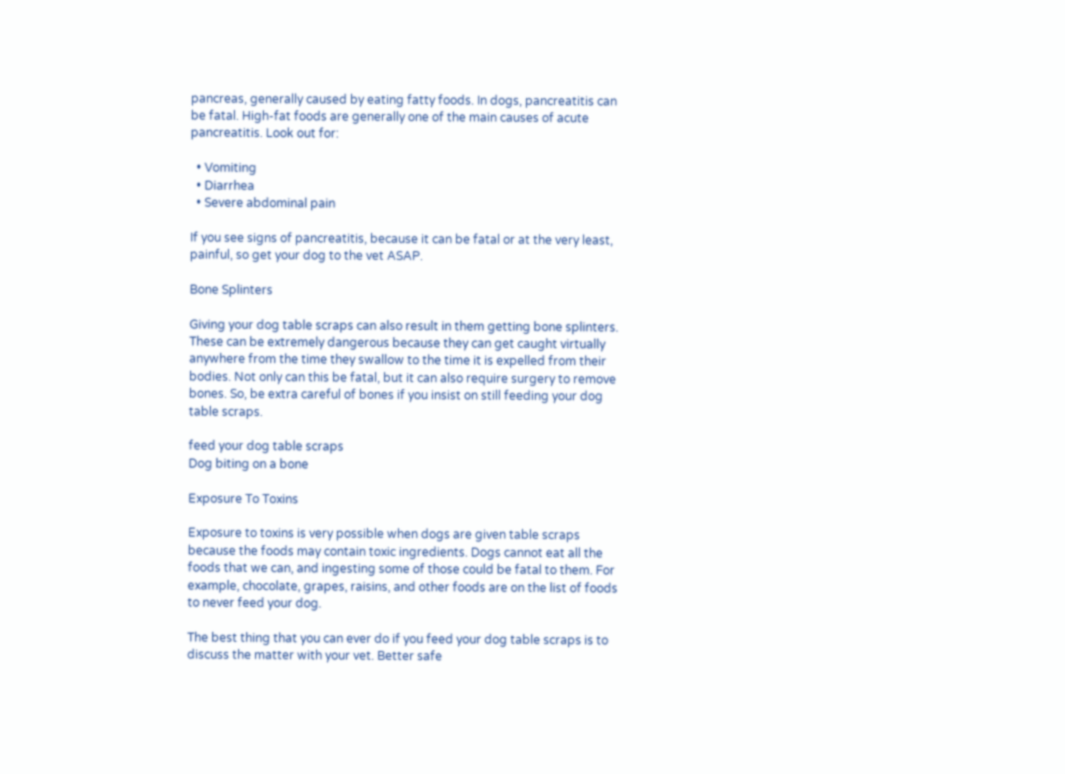pancreas, generally caused by eating fatty foods. In dogs, pancreatitis can be fatal. High-fat foods are generally one of the main causes of acute pancreatitis. Look out for:

  • Vomiting
  • Diarrhea
  • Severe abdominal pain

If you see signs of pancreatitis, because it can be fatal or at the very least, painful, so get your dog to the vet ASAP.

Bone Splinters

Giving your dog table scraps can also result in them getting bone splinters. These can be extremely dangerous because they can get caught virtually anywhere from the time they swallow to the time it is expelled from their bodies. Not only can this be fatal, but it can also require surgery to remove bones. So, be extra careful of bones if you insist on still feeding your dog table scraps.

feed your dog table scraps
Dog biting on a bone

Exposure To Toxins

Exposure to toxins is very possible when dogs are given table scraps because the foods may contain toxic ingredients. Dogs cannot eat all the foods that we can, and ingesting some of those could be fatal to them. For example, chocolate, grapes, raisins, and other foods are on the list of foods to never feed your dog.

The best thing that you can ever do if you feed your dog table scraps is to discuss the matter with your vet. Better safe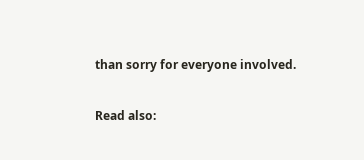than sorry for everyone involved.

Read also: